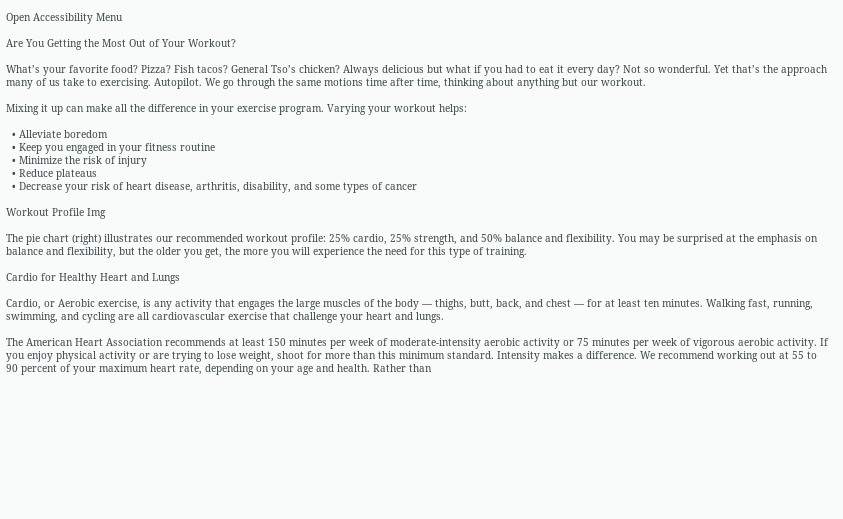Open Accessibility Menu

Are You Getting the Most Out of Your Workout?

What’s your favorite food? Pizza? Fish tacos? General Tso’s chicken? Always delicious but what if you had to eat it every day? Not so wonderful. Yet that’s the approach many of us take to exercising. Autopilot. We go through the same motions time after time, thinking about anything but our workout.

Mixing it up can make all the difference in your exercise program. Varying your workout helps:

  • Alleviate boredom
  • Keep you engaged in your fitness routine
  • Minimize the risk of injury
  • Reduce plateaus
  • Decrease your risk of heart disease, arthritis, disability, and some types of cancer

Workout Profile Img

The pie chart (right) illustrates our recommended workout profile: 25% cardio, 25% strength, and 50% balance and flexibility. You may be surprised at the emphasis on balance and flexibility, but the older you get, the more you will experience the need for this type of training.

Cardio for Healthy Heart and Lungs

Cardio, or Aerobic exercise, is any activity that engages the large muscles of the body — thighs, butt, back, and chest — for at least ten minutes. Walking fast, running, swimming, and cycling are all cardiovascular exercise that challenge your heart and lungs.

The American Heart Association recommends at least 150 minutes per week of moderate-intensity aerobic activity or 75 minutes per week of vigorous aerobic activity. If you enjoy physical activity or are trying to lose weight, shoot for more than this minimum standard. Intensity makes a difference. We recommend working out at 55 to 90 percent of your maximum heart rate, depending on your age and health. Rather than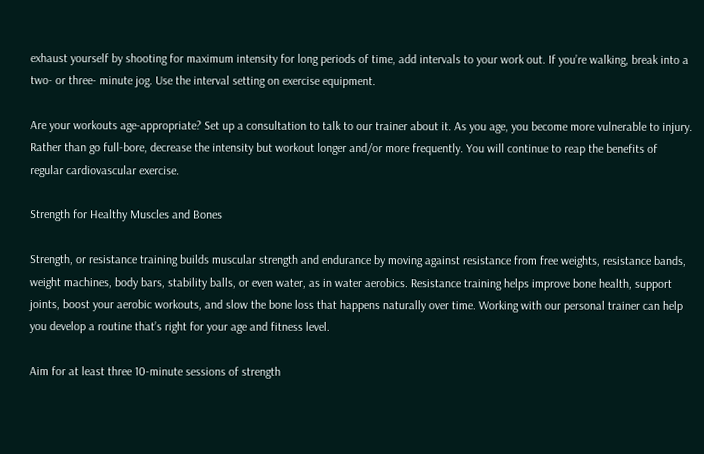exhaust yourself by shooting for maximum intensity for long periods of time, add intervals to your work out. If you’re walking, break into a two- or three- minute jog. Use the interval setting on exercise equipment.

Are your workouts age-appropriate? Set up a consultation to talk to our trainer about it. As you age, you become more vulnerable to injury. Rather than go full-bore, decrease the intensity but workout longer and/or more frequently. You will continue to reap the benefits of regular cardiovascular exercise.

Strength for Healthy Muscles and Bones

Strength, or resistance training builds muscular strength and endurance by moving against resistance from free weights, resistance bands, weight machines, body bars, stability balls, or even water, as in water aerobics. Resistance training helps improve bone health, support joints, boost your aerobic workouts, and slow the bone loss that happens naturally over time. Working with our personal trainer can help you develop a routine that’s right for your age and fitness level.

Aim for at least three 10-minute sessions of strength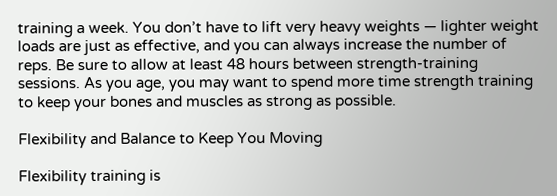training a week. You don’t have to lift very heavy weights — lighter weight loads are just as effective, and you can always increase the number of reps. Be sure to allow at least 48 hours between strength-training sessions. As you age, you may want to spend more time strength training to keep your bones and muscles as strong as possible.

Flexibility and Balance to Keep You Moving

Flexibility training is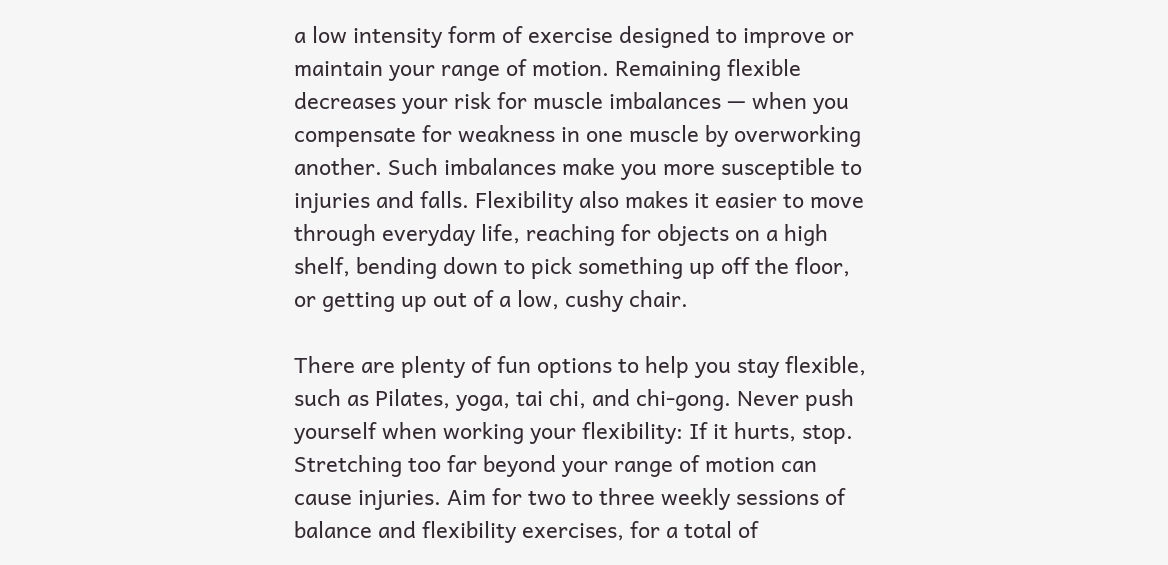a low intensity form of exercise designed to improve or maintain your range of motion. Remaining flexible decreases your risk for muscle imbalances — when you compensate for weakness in one muscle by overworking another. Such imbalances make you more susceptible to injuries and falls. Flexibility also makes it easier to move through everyday life, reaching for objects on a high shelf, bending down to pick something up off the floor, or getting up out of a low, cushy chair.

There are plenty of fun options to help you stay flexible, such as Pilates, yoga, tai chi, and chi-gong. Never push yourself when working your flexibility: If it hurts, stop. Stretching too far beyond your range of motion can cause injuries. Aim for two to three weekly sessions of balance and flexibility exercises, for a total of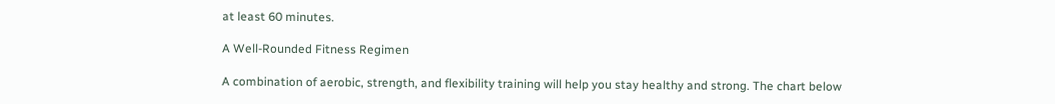at least 60 minutes.

A Well-Rounded Fitness Regimen

A combination of aerobic, strength, and flexibility training will help you stay healthy and strong. The chart below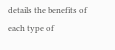details the benefits of each type of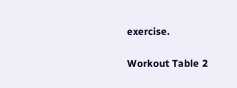exercise.

Workout Table 2